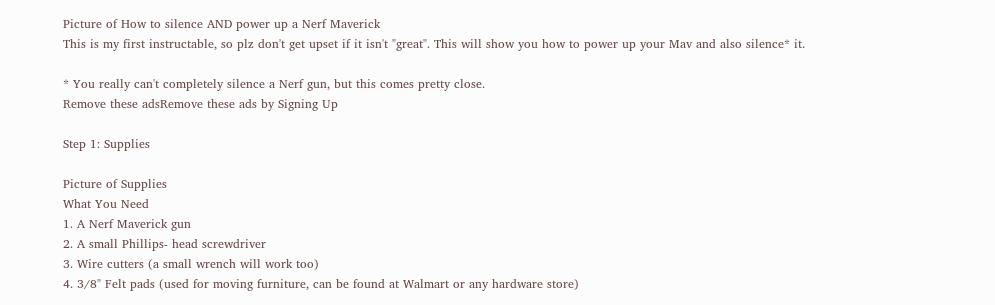Picture of How to silence AND power up a Nerf Maverick
This is my first instructable, so plz don't get upset if it isn't "great". This will show you how to power up your Mav and also silence* it.

* You really can't completely silence a Nerf gun, but this comes pretty close.
Remove these adsRemove these ads by Signing Up

Step 1: Supplies

Picture of Supplies
What You Need
1. A Nerf Maverick gun
2. A small Phillips- head screwdriver
3. Wire cutters (a small wrench will work too)
4. 3/8" Felt pads (used for moving furniture, can be found at Walmart or any hardware store)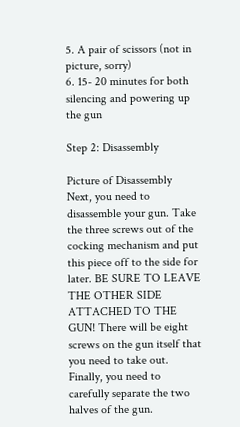5. A pair of scissors (not in picture, sorry)
6. 15- 20 minutes for both silencing and powering up the gun

Step 2: Disassembly

Picture of Disassembly
Next, you need to disassemble your gun. Take the three screws out of the cocking mechanism and put this piece off to the side for later. BE SURE TO LEAVE THE OTHER SIDE ATTACHED TO THE GUN! There will be eight screws on the gun itself that you need to take out. Finally, you need to carefully separate the two halves of the gun.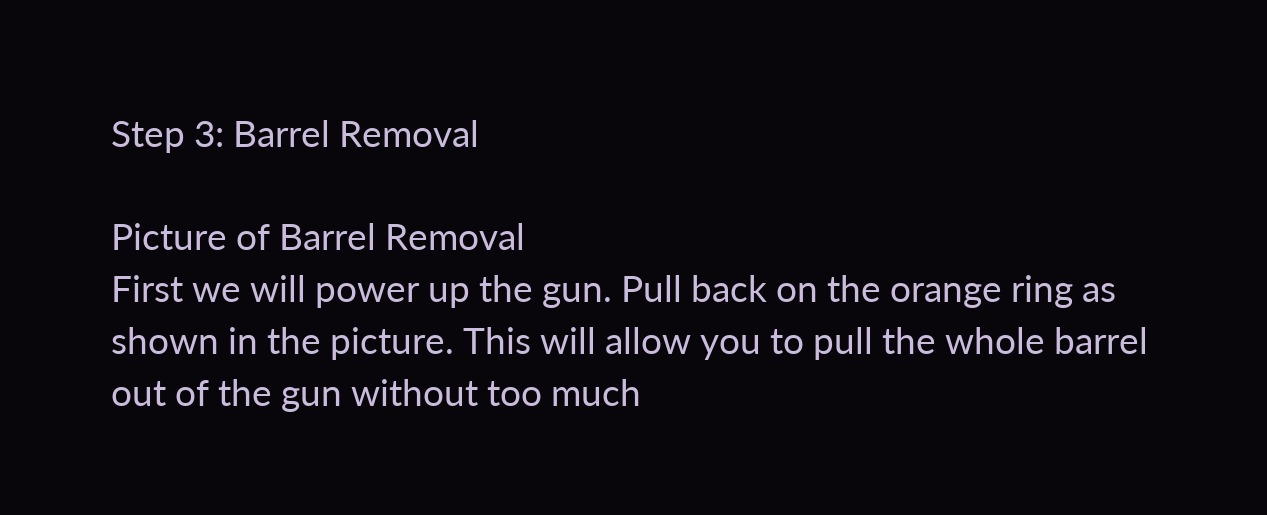Step 3: Barrel Removal

Picture of Barrel Removal
First we will power up the gun. Pull back on the orange ring as shown in the picture. This will allow you to pull the whole barrel out of the gun without too much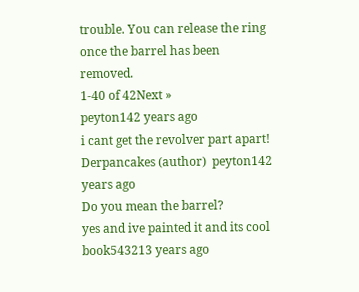trouble. You can release the ring once the barrel has been removed.
1-40 of 42Next »
peyton142 years ago
i cant get the revolver part apart!
Derpancakes (author)  peyton142 years ago
Do you mean the barrel?
yes and ive painted it and its cool
book543213 years ago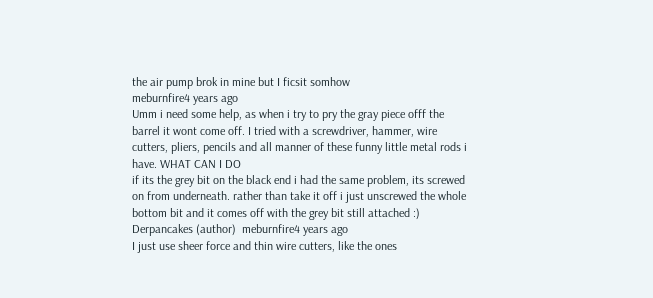the air pump brok in mine but I ficsit somhow
meburnfire4 years ago
Umm i need some help, as when i try to pry the gray piece offf the barrel it wont come off. I tried with a screwdriver, hammer, wire cutters, pliers, pencils and all manner of these funny little metal rods i have. WHAT CAN I DO
if its the grey bit on the black end i had the same problem, its screwed on from underneath. rather than take it off i just unscrewed the whole bottom bit and it comes off with the grey bit still attached :)
Derpancakes (author)  meburnfire4 years ago
I just use sheer force and thin wire cutters, like the ones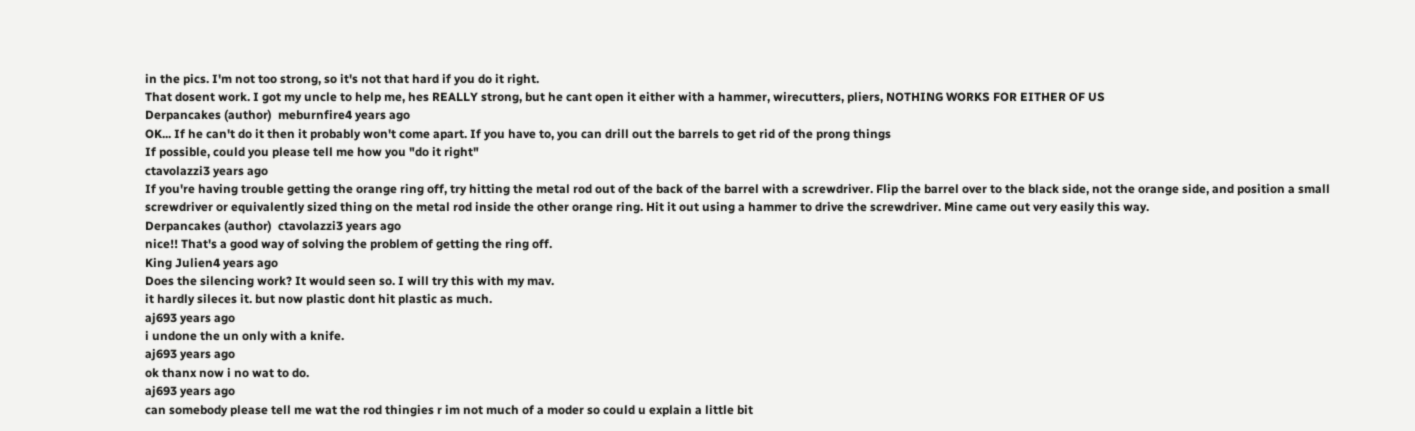in the pics. I'm not too strong, so it's not that hard if you do it right.
That dosent work. I got my uncle to help me, hes REALLY strong, but he cant open it either with a hammer, wirecutters, pliers, NOTHING WORKS FOR EITHER OF US
Derpancakes (author)  meburnfire4 years ago
OK... If he can't do it then it probably won't come apart. If you have to, you can drill out the barrels to get rid of the prong things
If possible, could you please tell me how you "do it right"
ctavolazzi3 years ago
If you're having trouble getting the orange ring off, try hitting the metal rod out of the back of the barrel with a screwdriver. Flip the barrel over to the black side, not the orange side, and position a small screwdriver or equivalently sized thing on the metal rod inside the other orange ring. Hit it out using a hammer to drive the screwdriver. Mine came out very easily this way.
Derpancakes (author)  ctavolazzi3 years ago
nice!! That's a good way of solving the problem of getting the ring off.
King Julien4 years ago
Does the silencing work? It would seen so. I will try this with my mav.
it hardly sileces it. but now plastic dont hit plastic as much.
aj693 years ago
i undone the un only with a knife.
aj693 years ago
ok thanx now i no wat to do.
aj693 years ago
can somebody please tell me wat the rod thingies r im not much of a moder so could u explain a little bit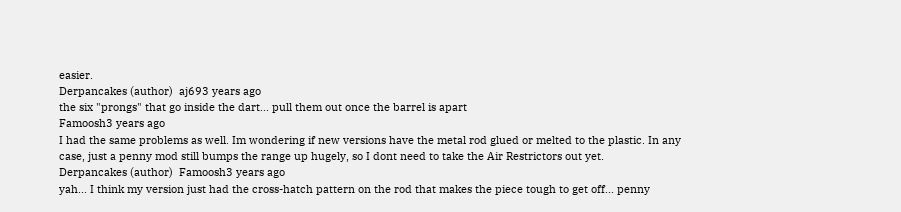easier.
Derpancakes (author)  aj693 years ago
the six "prongs" that go inside the dart... pull them out once the barrel is apart
Famoosh3 years ago
I had the same problems as well. Im wondering if new versions have the metal rod glued or melted to the plastic. In any case, just a penny mod still bumps the range up hugely, so I dont need to take the Air Restrictors out yet.
Derpancakes (author)  Famoosh3 years ago
yah... I think my version just had the cross-hatch pattern on the rod that makes the piece tough to get off... penny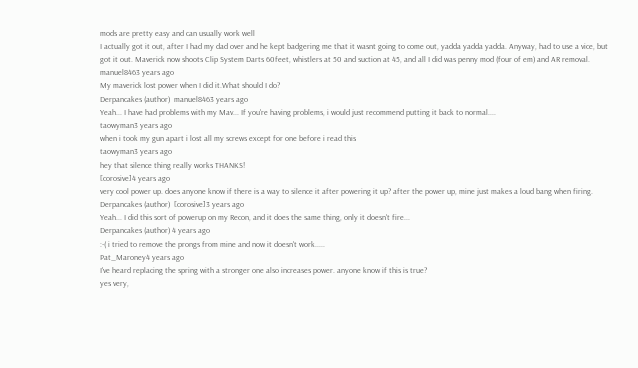mods are pretty easy and can usually work well
I actually got it out, after I had my dad over and he kept badgering me that it wasnt going to come out, yadda yadda yadda. Anyway, had to use a vice, but got it out. Maverick now shoots Clip System Darts 60feet, whistlers at 50 and suction at 45, and all I did was penny mod (four of em) and AR removal.
manuel8463 years ago
My maverick lost power when I did it.What should I do?
Derpancakes (author)  manuel8463 years ago
Yeah... I have had problems with my Mav... If you're having problems, i would just recommend putting it back to normal....
taowyman3 years ago
when i took my gun apart i lost all my screws except for one before i read this
taowyman3 years ago
hey that silence thing really works THANKS!
[corosive]4 years ago
very cool power up. does anyone know if there is a way to silence it after powering it up? after the power up, mine just makes a loud bang when firing.
Derpancakes (author)  [corosive]3 years ago
Yeah... I did this sort of powerup on my Recon, and it does the same thing, only it doesn't fire...
Derpancakes (author) 4 years ago
:-( i tried to remove the prongs from mine and now it doesn't work.....
Pat_Maroney4 years ago
I've heard replacing the spring with a stronger one also increases power. anyone know if this is true?
yes very,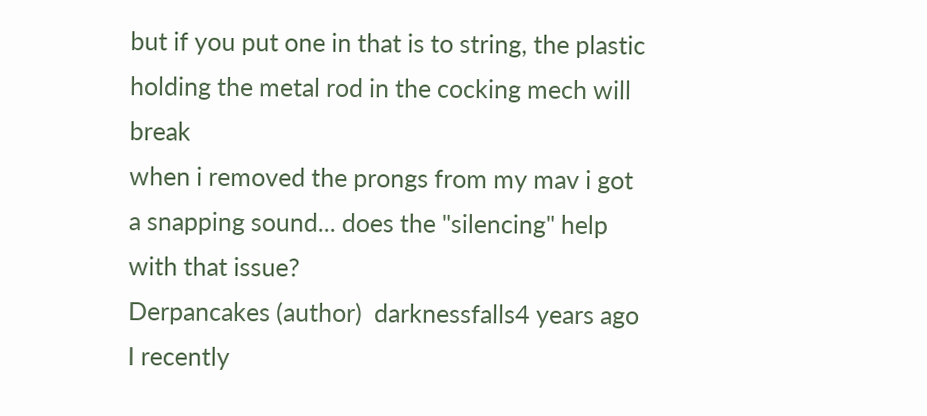but if you put one in that is to string, the plastic holding the metal rod in the cocking mech will break
when i removed the prongs from my mav i got a snapping sound... does the "silencing" help with that issue?
Derpancakes (author)  darknessfalls4 years ago
I recently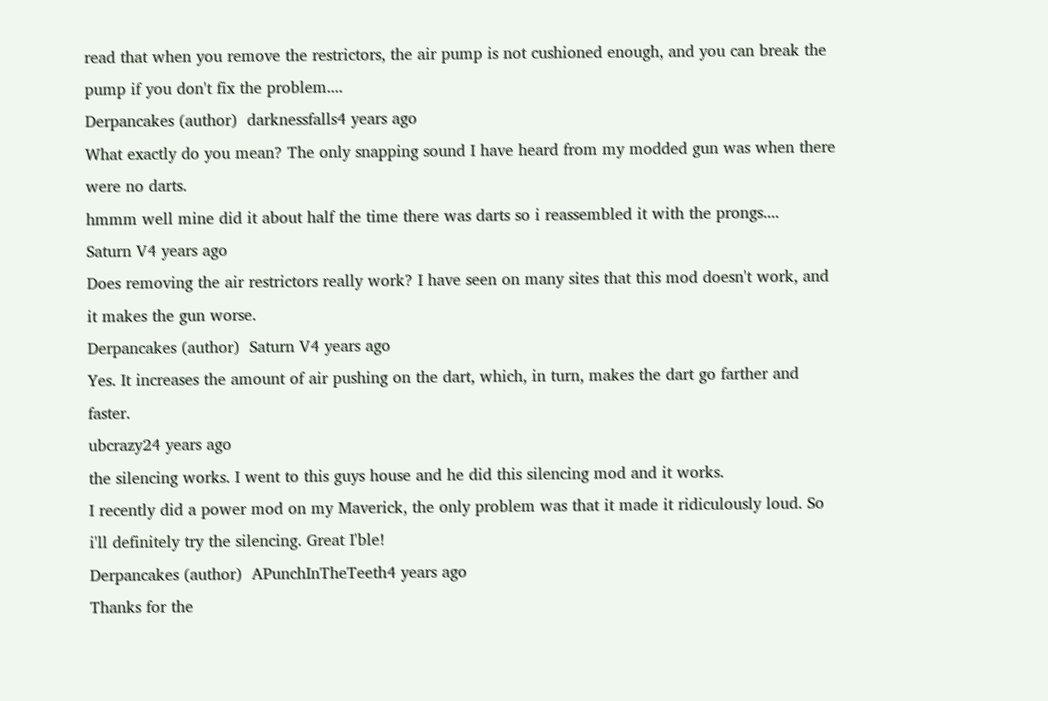read that when you remove the restrictors, the air pump is not cushioned enough, and you can break the pump if you don't fix the problem....
Derpancakes (author)  darknessfalls4 years ago
What exactly do you mean? The only snapping sound I have heard from my modded gun was when there were no darts.
hmmm well mine did it about half the time there was darts so i reassembled it with the prongs....
Saturn V4 years ago
Does removing the air restrictors really work? I have seen on many sites that this mod doesn't work, and it makes the gun worse.
Derpancakes (author)  Saturn V4 years ago
Yes. It increases the amount of air pushing on the dart, which, in turn, makes the dart go farther and faster.
ubcrazy24 years ago
the silencing works. I went to this guys house and he did this silencing mod and it works.
I recently did a power mod on my Maverick, the only problem was that it made it ridiculously loud. So i'll definitely try the silencing. Great I'ble!
Derpancakes (author)  APunchInTheTeeth4 years ago
Thanks for the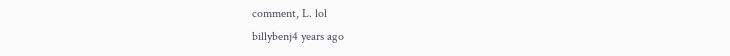comment, L. lol
billybenj4 years ago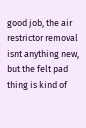good job, the air restrictor removal isnt anything new, but the felt pad thing is kind of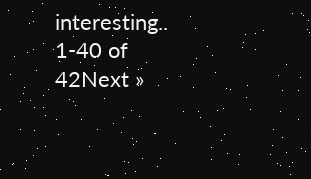interesting..
1-40 of 42Next »